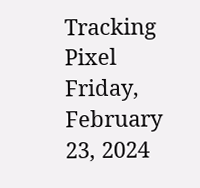Tracking Pixel
Friday, February 23, 2024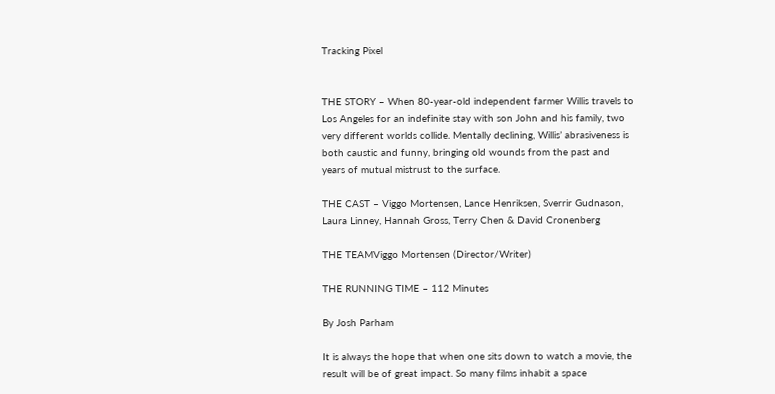Tracking Pixel


THE STORY – When 80-year-old independent farmer Willis travels to Los Angeles for an indefinite stay with son John and his family, two very different worlds collide. Mentally declining, Willis’ abrasiveness is both caustic and funny, bringing old wounds from the past and years of mutual mistrust to the surface.

THE CAST – Viggo Mortensen, Lance Henriksen, Sverrir Gudnason, Laura Linney, Hannah Gross, Terry Chen & David Cronenberg

THE TEAMViggo Mortensen (Director/Writer)

THE RUNNING TIME – 112 Minutes

By Josh Parham

It is always the hope that when one sits down to watch a movie, the result will be of great impact. So many films inhabit a space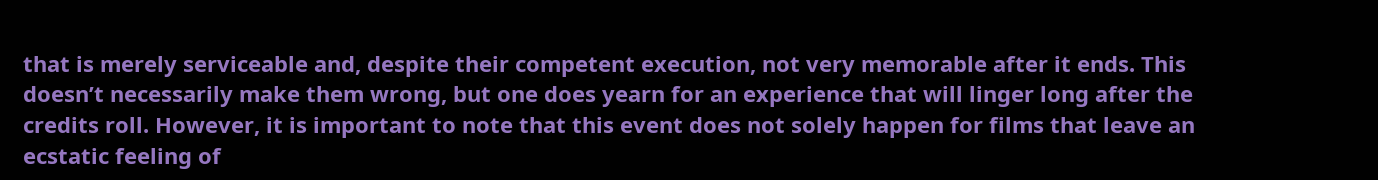that is merely serviceable and, despite their competent execution, not very memorable after it ends. This doesn’t necessarily make them wrong, but one does yearn for an experience that will linger long after the credits roll. However, it is important to note that this event does not solely happen for films that leave an ecstatic feeling of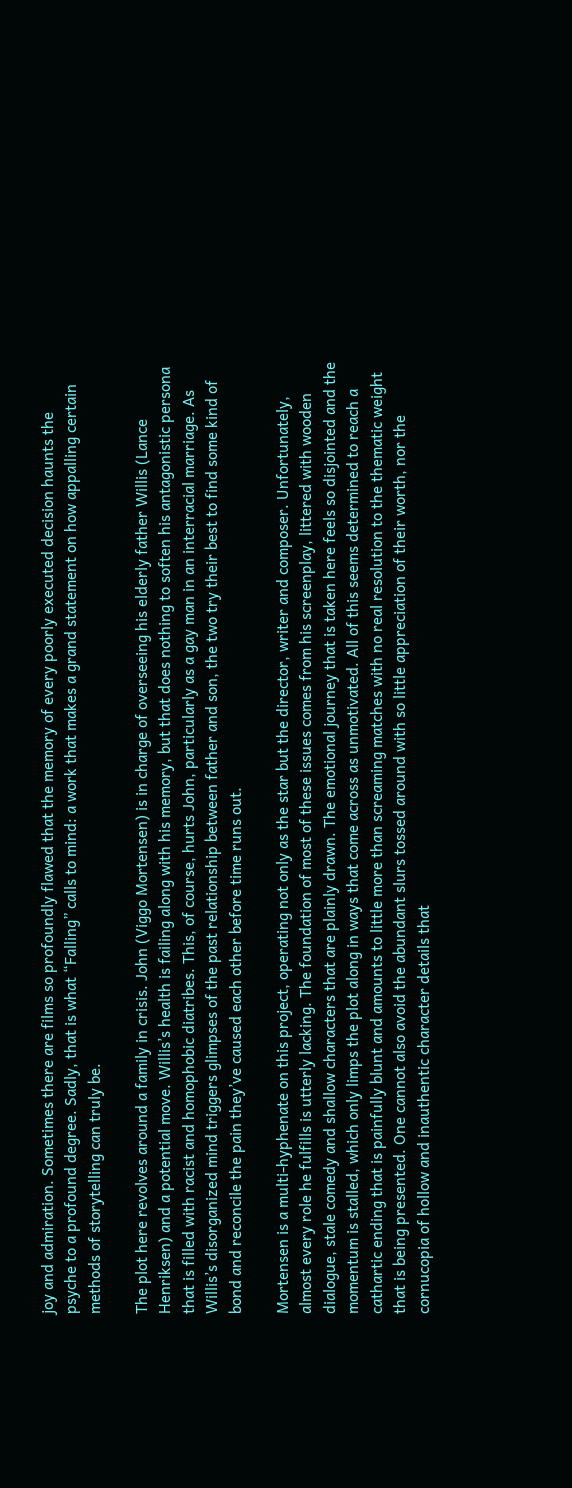joy and admiration. Sometimes there are films so profoundly flawed that the memory of every poorly executed decision haunts the psyche to a profound degree. Sadly, that is what “Falling” calls to mind: a work that makes a grand statement on how appalling certain methods of storytelling can truly be.

The plot here revolves around a family in crisis. John (Viggo Mortensen) is in charge of overseeing his elderly father Willis (Lance Henriksen) and a potential move. Willis’s health is failing along with his memory, but that does nothing to soften his antagonistic persona that is filled with racist and homophobic diatribes. This, of course, hurts John, particularly as a gay man in an interracial marriage. As Willis’s disorganized mind triggers glimpses of the past relationship between father and son, the two try their best to find some kind of bond and reconcile the pain they’ve caused each other before time runs out.

Mortensen is a multi-hyphenate on this project, operating not only as the star but the director, writer and composer. Unfortunately, almost every role he fulfills is utterly lacking. The foundation of most of these issues comes from his screenplay, littered with wooden dialogue, stale comedy and shallow characters that are plainly drawn. The emotional journey that is taken here feels so disjointed and the momentum is stalled, which only limps the plot along in ways that come across as unmotivated. All of this seems determined to reach a cathartic ending that is painfully blunt and amounts to little more than screaming matches with no real resolution to the thematic weight that is being presented. One cannot also avoid the abundant slurs tossed around with so little appreciation of their worth, nor the cornucopia of hollow and inauthentic character details that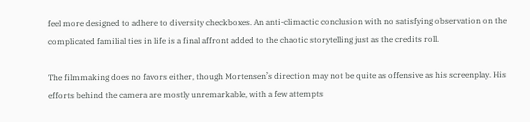feel more designed to adhere to diversity checkboxes. An anti-climactic conclusion with no satisfying observation on the complicated familial ties in life is a final affront added to the chaotic storytelling just as the credits roll.

The filmmaking does no favors either, though Mortensen’s direction may not be quite as offensive as his screenplay. His efforts behind the camera are mostly unremarkable, with a few attempts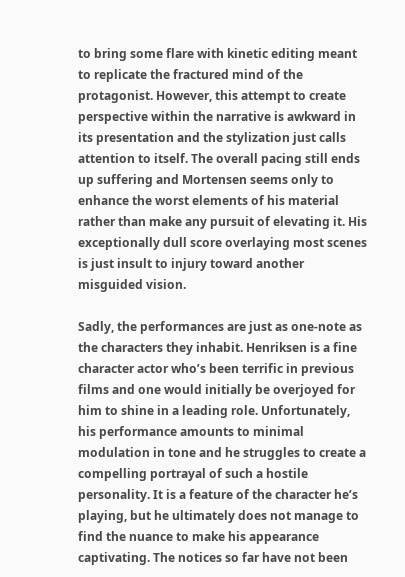to bring some flare with kinetic editing meant to replicate the fractured mind of the protagonist. However, this attempt to create perspective within the narrative is awkward in its presentation and the stylization just calls attention to itself. The overall pacing still ends up suffering and Mortensen seems only to enhance the worst elements of his material rather than make any pursuit of elevating it. His exceptionally dull score overlaying most scenes is just insult to injury toward another misguided vision.

Sadly, the performances are just as one-note as the characters they inhabit. Henriksen is a fine character actor who’s been terrific in previous films and one would initially be overjoyed for him to shine in a leading role. Unfortunately, his performance amounts to minimal modulation in tone and he struggles to create a compelling portrayal of such a hostile personality. It is a feature of the character he’s playing, but he ultimately does not manage to find the nuance to make his appearance captivating. The notices so far have not been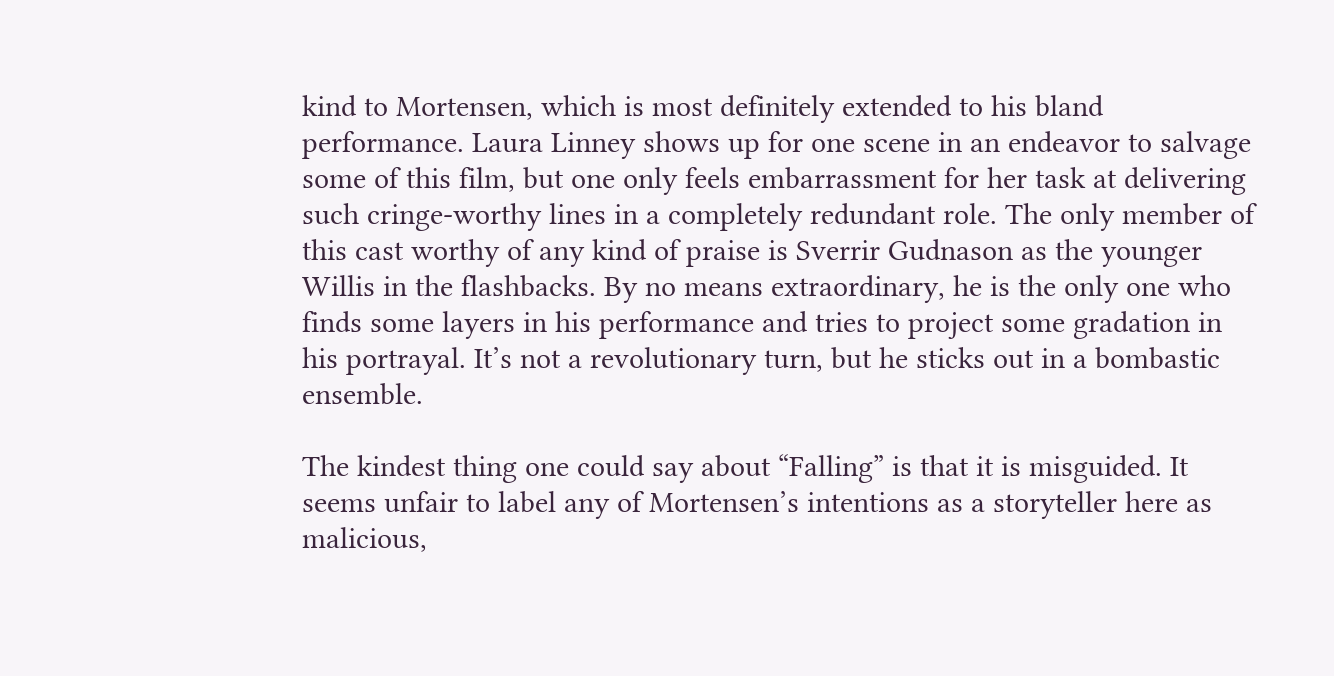kind to Mortensen, which is most definitely extended to his bland performance. Laura Linney shows up for one scene in an endeavor to salvage some of this film, but one only feels embarrassment for her task at delivering such cringe-worthy lines in a completely redundant role. The only member of this cast worthy of any kind of praise is Sverrir Gudnason as the younger Willis in the flashbacks. By no means extraordinary, he is the only one who finds some layers in his performance and tries to project some gradation in his portrayal. It’s not a revolutionary turn, but he sticks out in a bombastic ensemble.

The kindest thing one could say about “Falling” is that it is misguided. It seems unfair to label any of Mortensen’s intentions as a storyteller here as malicious,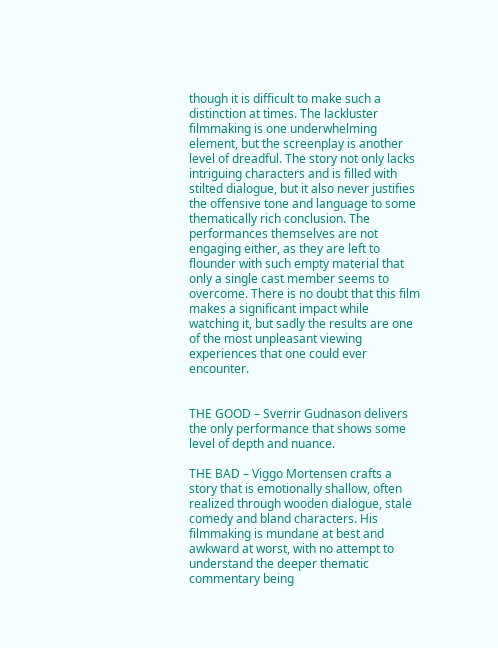though it is difficult to make such a distinction at times. The lackluster filmmaking is one underwhelming element, but the screenplay is another level of dreadful. The story not only lacks intriguing characters and is filled with stilted dialogue, but it also never justifies the offensive tone and language to some thematically rich conclusion. The performances themselves are not engaging either, as they are left to flounder with such empty material that only a single cast member seems to overcome. There is no doubt that this film makes a significant impact while watching it, but sadly the results are one of the most unpleasant viewing experiences that one could ever encounter.


THE GOOD – Sverrir Gudnason delivers the only performance that shows some level of depth and nuance.

THE BAD – Viggo Mortensen crafts a story that is emotionally shallow, often realized through wooden dialogue, stale comedy and bland characters. His filmmaking is mundane at best and awkward at worst, with no attempt to understand the deeper thematic commentary being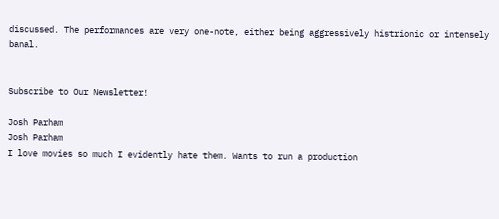discussed. The performances are very one-note, either being aggressively histrionic or intensely banal.


Subscribe to Our Newsletter!

Josh Parham
Josh Parham
I love movies so much I evidently hate them. Wants to run a production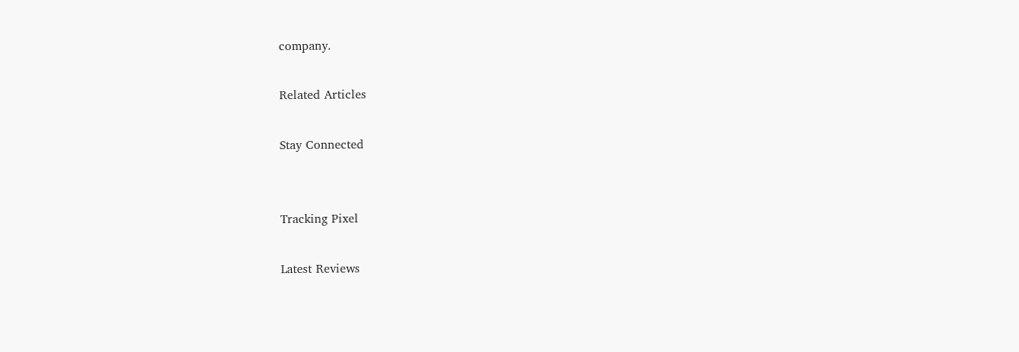company.

Related Articles

Stay Connected


Tracking Pixel

Latest Reviews